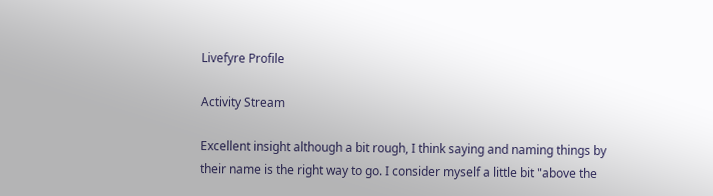Livefyre Profile

Activity Stream

Excellent insight although a bit rough, I think saying and naming things by their name is the right way to go. I consider myself a little bit "above the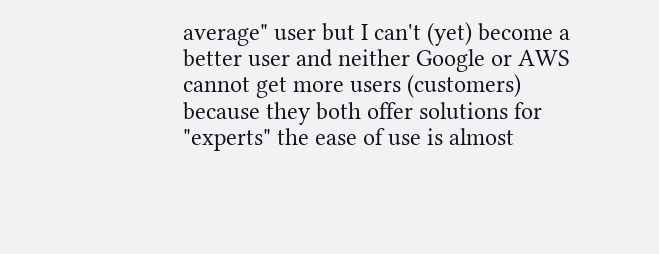average" user but I can't (yet) become a better user and neither Google or AWS cannot get more users (customers) because they both offer solutions for "experts" the ease of use is almost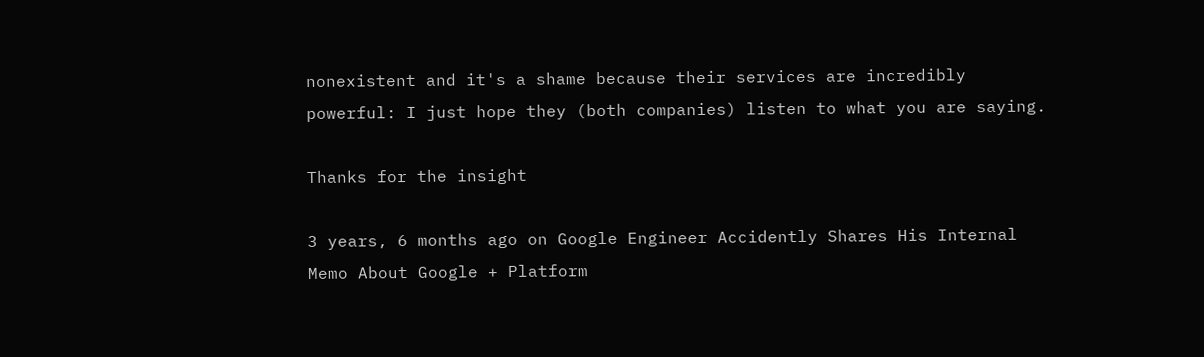nonexistent and it's a shame because their services are incredibly powerful: I just hope they (both companies) listen to what you are saying.

Thanks for the insight

3 years, 6 months ago on Google Engineer Accidently Shares His Internal Memo About Google + Platform